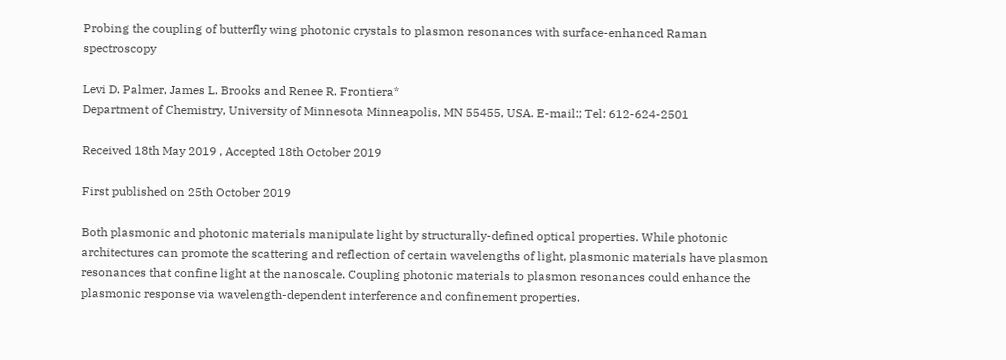Probing the coupling of butterfly wing photonic crystals to plasmon resonances with surface-enhanced Raman spectroscopy

Levi D. Palmer, James L. Brooks and Renee R. Frontiera*
Department of Chemistry, University of Minnesota Minneapolis, MN 55455, USA. E-mail:; Tel: 612-624-2501

Received 18th May 2019 , Accepted 18th October 2019

First published on 25th October 2019

Both plasmonic and photonic materials manipulate light by structurally-defined optical properties. While photonic architectures can promote the scattering and reflection of certain wavelengths of light, plasmonic materials have plasmon resonances that confine light at the nanoscale. Coupling photonic materials to plasmon resonances could enhance the plasmonic response via wavelength-dependent interference and confinement properties.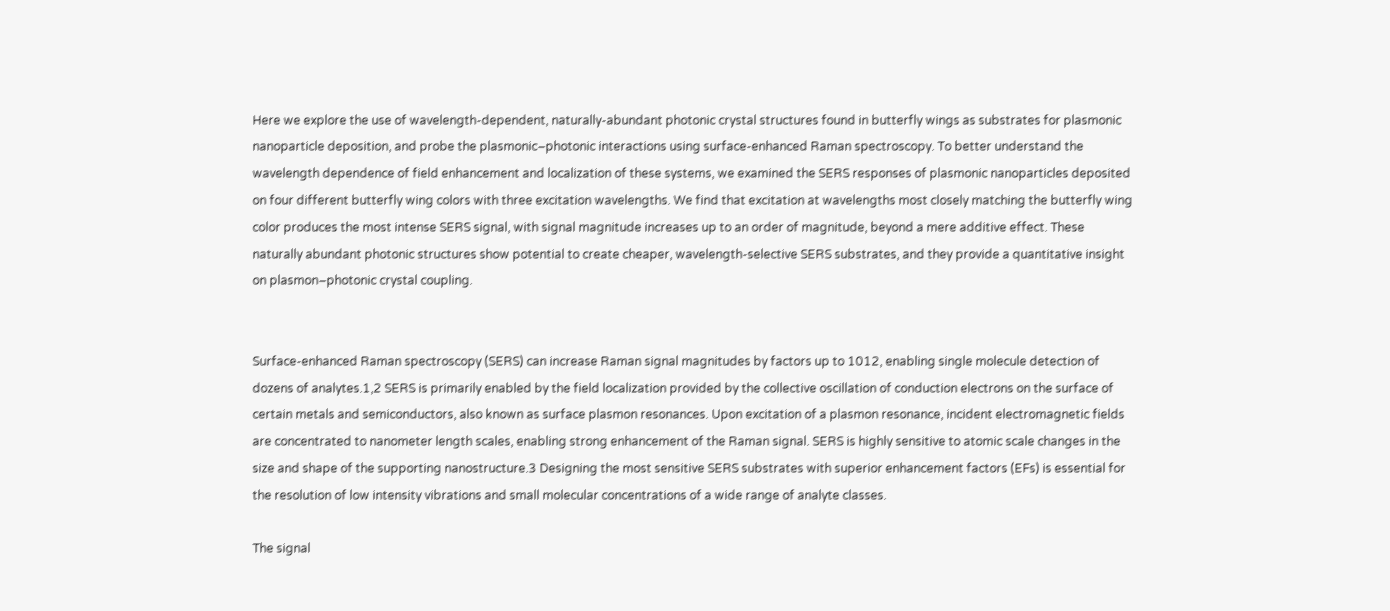Here we explore the use of wavelength-dependent, naturally-abundant photonic crystal structures found in butterfly wings as substrates for plasmonic nanoparticle deposition, and probe the plasmonic–photonic interactions using surface-enhanced Raman spectroscopy. To better understand the wavelength dependence of field enhancement and localization of these systems, we examined the SERS responses of plasmonic nanoparticles deposited on four different butterfly wing colors with three excitation wavelengths. We find that excitation at wavelengths most closely matching the butterfly wing color produces the most intense SERS signal, with signal magnitude increases up to an order of magnitude, beyond a mere additive effect. These naturally abundant photonic structures show potential to create cheaper, wavelength-selective SERS substrates, and they provide a quantitative insight on plasmon–photonic crystal coupling.


Surface-enhanced Raman spectroscopy (SERS) can increase Raman signal magnitudes by factors up to 1012, enabling single molecule detection of dozens of analytes.1,2 SERS is primarily enabled by the field localization provided by the collective oscillation of conduction electrons on the surface of certain metals and semiconductors, also known as surface plasmon resonances. Upon excitation of a plasmon resonance, incident electromagnetic fields are concentrated to nanometer length scales, enabling strong enhancement of the Raman signal. SERS is highly sensitive to atomic scale changes in the size and shape of the supporting nanostructure.3 Designing the most sensitive SERS substrates with superior enhancement factors (EFs) is essential for the resolution of low intensity vibrations and small molecular concentrations of a wide range of analyte classes.

The signal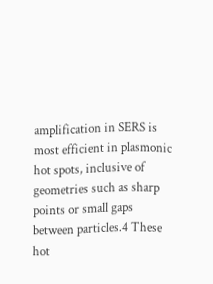amplification in SERS is most efficient in plasmonic hot spots, inclusive of geometries such as sharp points or small gaps between particles.4 These hot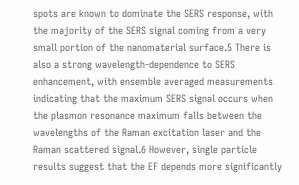spots are known to dominate the SERS response, with the majority of the SERS signal coming from a very small portion of the nanomaterial surface.5 There is also a strong wavelength-dependence to SERS enhancement, with ensemble averaged measurements indicating that the maximum SERS signal occurs when the plasmon resonance maximum falls between the wavelengths of the Raman excitation laser and the Raman scattered signal.6 However, single particle results suggest that the EF depends more significantly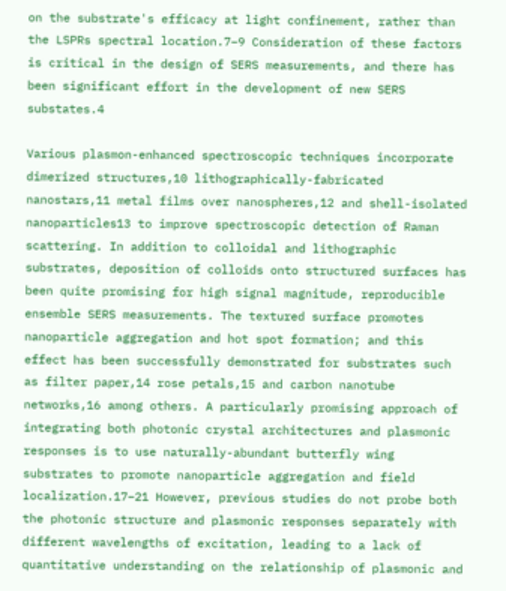on the substrate's efficacy at light confinement, rather than the LSPRs spectral location.7–9 Consideration of these factors is critical in the design of SERS measurements, and there has been significant effort in the development of new SERS substates.4

Various plasmon-enhanced spectroscopic techniques incorporate dimerized structures,10 lithographically-fabricated nanostars,11 metal films over nanospheres,12 and shell-isolated nanoparticles13 to improve spectroscopic detection of Raman scattering. In addition to colloidal and lithographic substrates, deposition of colloids onto structured surfaces has been quite promising for high signal magnitude, reproducible ensemble SERS measurements. The textured surface promotes nanoparticle aggregation and hot spot formation; and this effect has been successfully demonstrated for substrates such as filter paper,14 rose petals,15 and carbon nanotube networks,16 among others. A particularly promising approach of integrating both photonic crystal architectures and plasmonic responses is to use naturally-abundant butterfly wing substrates to promote nanoparticle aggregation and field localization.17–21 However, previous studies do not probe both the photonic structure and plasmonic responses separately with different wavelengths of excitation, leading to a lack of quantitative understanding on the relationship of plasmonic and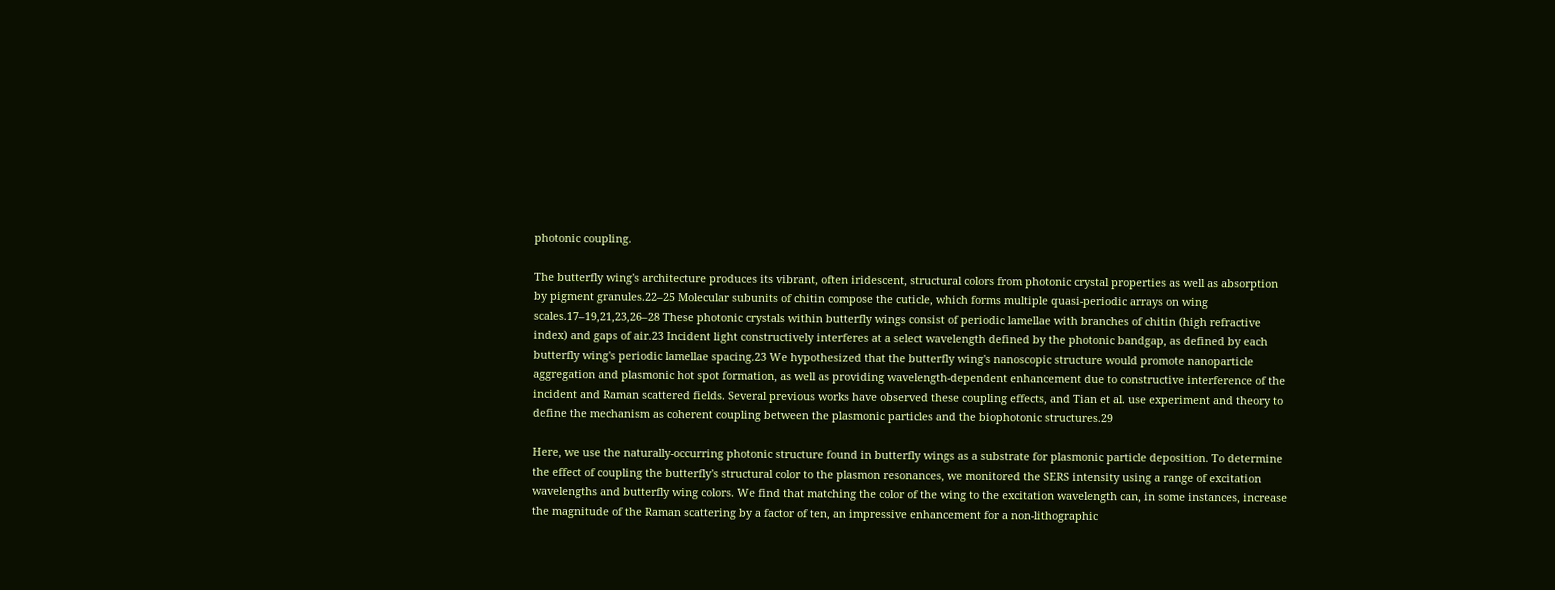photonic coupling.

The butterfly wing's architecture produces its vibrant, often iridescent, structural colors from photonic crystal properties as well as absorption by pigment granules.22–25 Molecular subunits of chitin compose the cuticle, which forms multiple quasi-periodic arrays on wing scales.17–19,21,23,26–28 These photonic crystals within butterfly wings consist of periodic lamellae with branches of chitin (high refractive index) and gaps of air.23 Incident light constructively interferes at a select wavelength defined by the photonic bandgap, as defined by each butterfly wing's periodic lamellae spacing.23 We hypothesized that the butterfly wing's nanoscopic structure would promote nanoparticle aggregation and plasmonic hot spot formation, as well as providing wavelength-dependent enhancement due to constructive interference of the incident and Raman scattered fields. Several previous works have observed these coupling effects, and Tian et al. use experiment and theory to define the mechanism as coherent coupling between the plasmonic particles and the biophotonic structures.29

Here, we use the naturally-occurring photonic structure found in butterfly wings as a substrate for plasmonic particle deposition. To determine the effect of coupling the butterfly's structural color to the plasmon resonances, we monitored the SERS intensity using a range of excitation wavelengths and butterfly wing colors. We find that matching the color of the wing to the excitation wavelength can, in some instances, increase the magnitude of the Raman scattering by a factor of ten, an impressive enhancement for a non-lithographic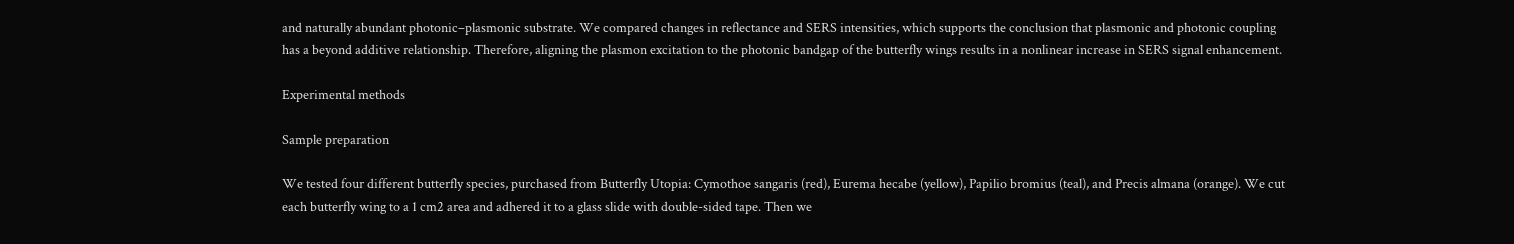and naturally abundant photonic–plasmonic substrate. We compared changes in reflectance and SERS intensities, which supports the conclusion that plasmonic and photonic coupling has a beyond additive relationship. Therefore, aligning the plasmon excitation to the photonic bandgap of the butterfly wings results in a nonlinear increase in SERS signal enhancement.

Experimental methods

Sample preparation

We tested four different butterfly species, purchased from Butterfly Utopia: Cymothoe sangaris (red), Eurema hecabe (yellow), Papilio bromius (teal), and Precis almana (orange). We cut each butterfly wing to a 1 cm2 area and adhered it to a glass slide with double-sided tape. Then we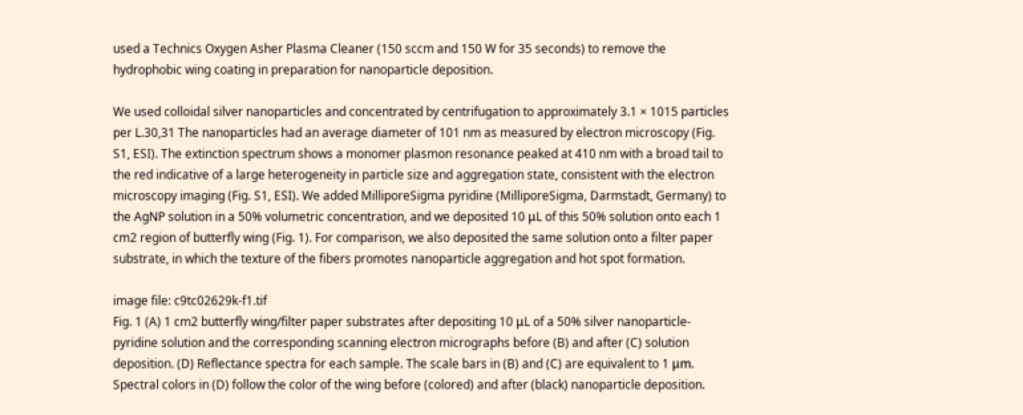used a Technics Oxygen Asher Plasma Cleaner (150 sccm and 150 W for 35 seconds) to remove the hydrophobic wing coating in preparation for nanoparticle deposition.

We used colloidal silver nanoparticles and concentrated by centrifugation to approximately 3.1 × 1015 particles per L.30,31 The nanoparticles had an average diameter of 101 nm as measured by electron microscopy (Fig. S1, ESI). The extinction spectrum shows a monomer plasmon resonance peaked at 410 nm with a broad tail to the red indicative of a large heterogeneity in particle size and aggregation state, consistent with the electron microscopy imaging (Fig. S1, ESI). We added MilliporeSigma pyridine (MilliporeSigma, Darmstadt, Germany) to the AgNP solution in a 50% volumetric concentration, and we deposited 10 μL of this 50% solution onto each 1 cm2 region of butterfly wing (Fig. 1). For comparison, we also deposited the same solution onto a filter paper substrate, in which the texture of the fibers promotes nanoparticle aggregation and hot spot formation.

image file: c9tc02629k-f1.tif
Fig. 1 (A) 1 cm2 butterfly wing/filter paper substrates after depositing 10 μL of a 50% silver nanoparticle-pyridine solution and the corresponding scanning electron micrographs before (B) and after (C) solution deposition. (D) Reflectance spectra for each sample. The scale bars in (B) and (C) are equivalent to 1 μm. Spectral colors in (D) follow the color of the wing before (colored) and after (black) nanoparticle deposition.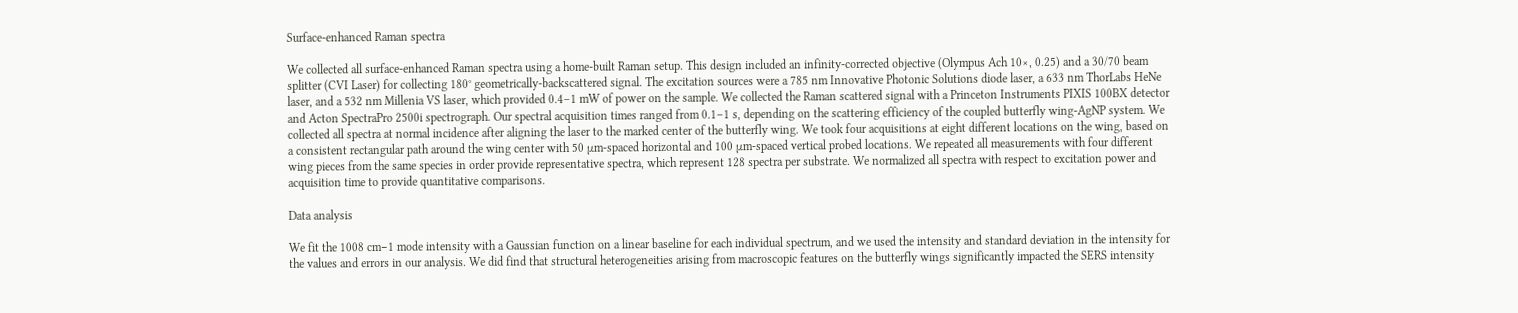Surface-enhanced Raman spectra

We collected all surface-enhanced Raman spectra using a home-built Raman setup. This design included an infinity-corrected objective (Olympus Ach 10×, 0.25) and a 30/70 beam splitter (CVI Laser) for collecting 180° geometrically-backscattered signal. The excitation sources were a 785 nm Innovative Photonic Solutions diode laser, a 633 nm ThorLabs HeNe laser, and a 532 nm Millenia VS laser, which provided 0.4–1 mW of power on the sample. We collected the Raman scattered signal with a Princeton Instruments PIXIS 100BX detector and Acton SpectraPro 2500i spectrograph. Our spectral acquisition times ranged from 0.1–1 s, depending on the scattering efficiency of the coupled butterfly wing-AgNP system. We collected all spectra at normal incidence after aligning the laser to the marked center of the butterfly wing. We took four acquisitions at eight different locations on the wing, based on a consistent rectangular path around the wing center with 50 μm-spaced horizontal and 100 μm-spaced vertical probed locations. We repeated all measurements with four different wing pieces from the same species in order provide representative spectra, which represent 128 spectra per substrate. We normalized all spectra with respect to excitation power and acquisition time to provide quantitative comparisons.

Data analysis

We fit the 1008 cm−1 mode intensity with a Gaussian function on a linear baseline for each individual spectrum, and we used the intensity and standard deviation in the intensity for the values and errors in our analysis. We did find that structural heterogeneities arising from macroscopic features on the butterfly wings significantly impacted the SERS intensity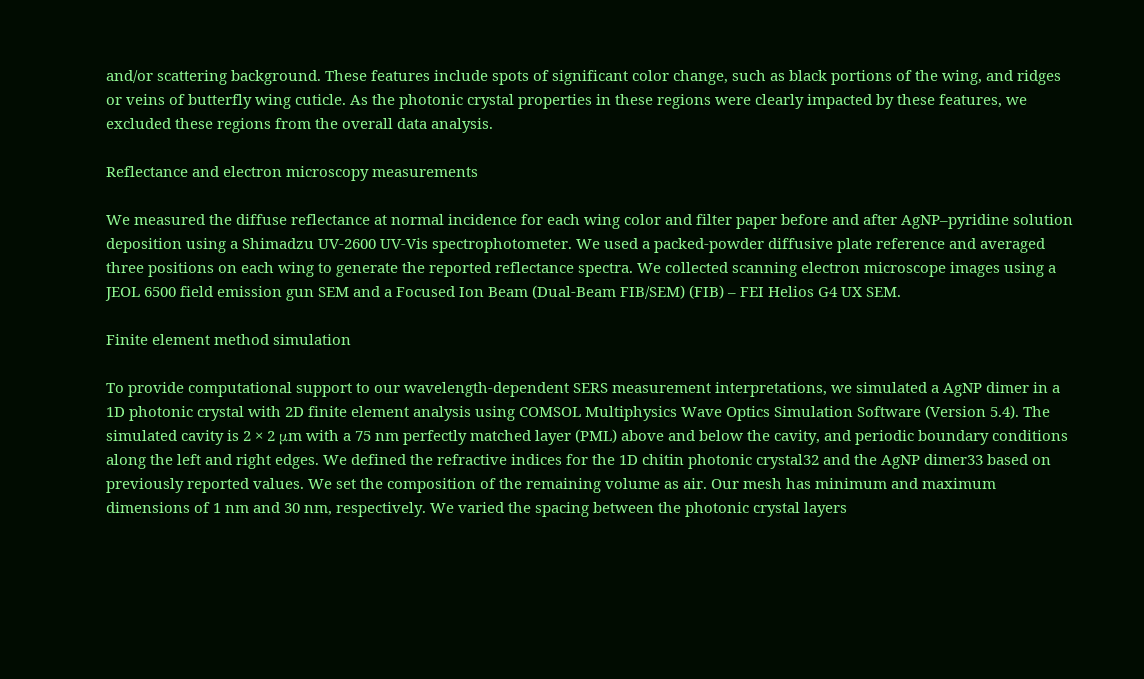and/or scattering background. These features include spots of significant color change, such as black portions of the wing, and ridges or veins of butterfly wing cuticle. As the photonic crystal properties in these regions were clearly impacted by these features, we excluded these regions from the overall data analysis.

Reflectance and electron microscopy measurements

We measured the diffuse reflectance at normal incidence for each wing color and filter paper before and after AgNP–pyridine solution deposition using a Shimadzu UV-2600 UV-Vis spectrophotometer. We used a packed-powder diffusive plate reference and averaged three positions on each wing to generate the reported reflectance spectra. We collected scanning electron microscope images using a JEOL 6500 field emission gun SEM and a Focused Ion Beam (Dual-Beam FIB/SEM) (FIB) – FEI Helios G4 UX SEM.

Finite element method simulation

To provide computational support to our wavelength-dependent SERS measurement interpretations, we simulated a AgNP dimer in a 1D photonic crystal with 2D finite element analysis using COMSOL Multiphysics Wave Optics Simulation Software (Version 5.4). The simulated cavity is 2 × 2 μm with a 75 nm perfectly matched layer (PML) above and below the cavity, and periodic boundary conditions along the left and right edges. We defined the refractive indices for the 1D chitin photonic crystal32 and the AgNP dimer33 based on previously reported values. We set the composition of the remaining volume as air. Our mesh has minimum and maximum dimensions of 1 nm and 30 nm, respectively. We varied the spacing between the photonic crystal layers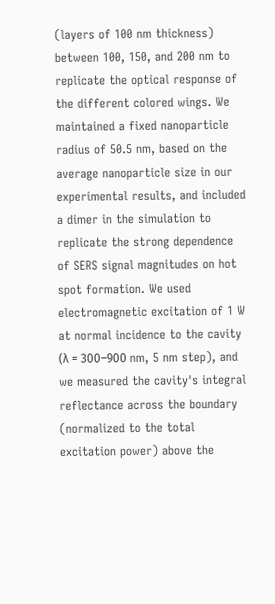(layers of 100 nm thickness) between 100, 150, and 200 nm to replicate the optical response of the different colored wings. We maintained a fixed nanoparticle radius of 50.5 nm, based on the average nanoparticle size in our experimental results, and included a dimer in the simulation to replicate the strong dependence of SERS signal magnitudes on hot spot formation. We used electromagnetic excitation of 1 W at normal incidence to the cavity (λ = 300–900 nm, 5 nm step), and we measured the cavity's integral reflectance across the boundary (normalized to the total excitation power) above the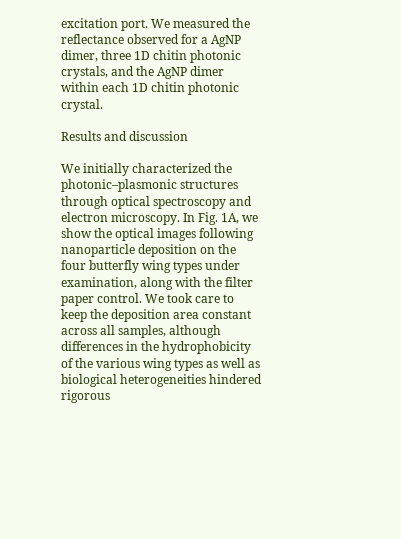excitation port. We measured the reflectance observed for a AgNP dimer, three 1D chitin photonic crystals, and the AgNP dimer within each 1D chitin photonic crystal.

Results and discussion

We initially characterized the photonic–plasmonic structures through optical spectroscopy and electron microscopy. In Fig. 1A, we show the optical images following nanoparticle deposition on the four butterfly wing types under examination, along with the filter paper control. We took care to keep the deposition area constant across all samples, although differences in the hydrophobicity of the various wing types as well as biological heterogeneities hindered rigorous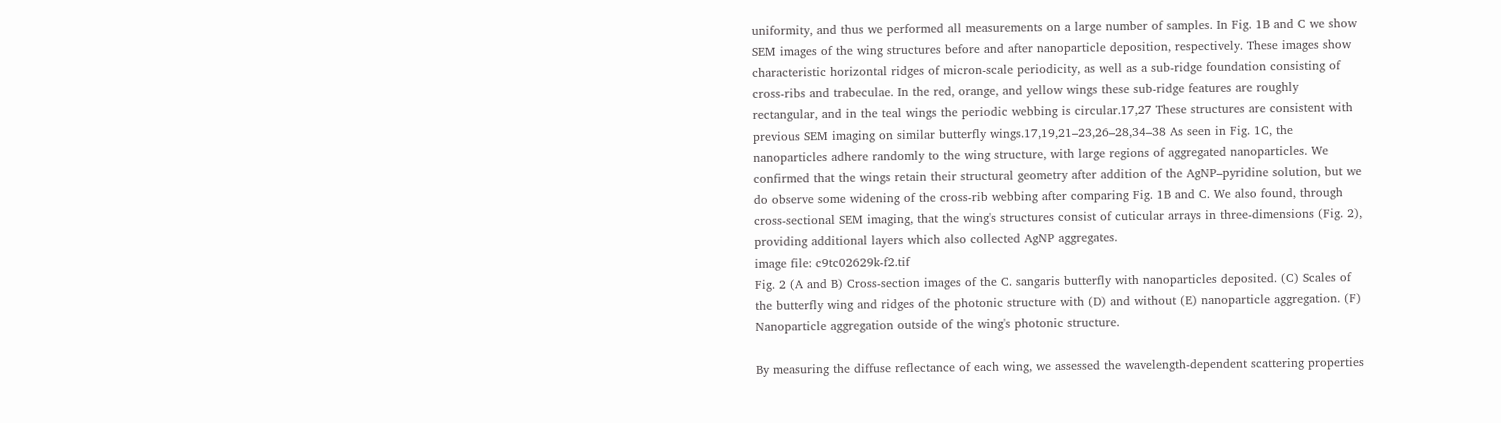uniformity, and thus we performed all measurements on a large number of samples. In Fig. 1B and C we show SEM images of the wing structures before and after nanoparticle deposition, respectively. These images show characteristic horizontal ridges of micron-scale periodicity, as well as a sub-ridge foundation consisting of cross-ribs and trabeculae. In the red, orange, and yellow wings these sub-ridge features are roughly rectangular, and in the teal wings the periodic webbing is circular.17,27 These structures are consistent with previous SEM imaging on similar butterfly wings.17,19,21–23,26–28,34–38 As seen in Fig. 1C, the nanoparticles adhere randomly to the wing structure, with large regions of aggregated nanoparticles. We confirmed that the wings retain their structural geometry after addition of the AgNP–pyridine solution, but we do observe some widening of the cross-rib webbing after comparing Fig. 1B and C. We also found, through cross-sectional SEM imaging, that the wing's structures consist of cuticular arrays in three-dimensions (Fig. 2), providing additional layers which also collected AgNP aggregates.
image file: c9tc02629k-f2.tif
Fig. 2 (A and B) Cross-section images of the C. sangaris butterfly with nanoparticles deposited. (C) Scales of the butterfly wing and ridges of the photonic structure with (D) and without (E) nanoparticle aggregation. (F) Nanoparticle aggregation outside of the wing's photonic structure.

By measuring the diffuse reflectance of each wing, we assessed the wavelength-dependent scattering properties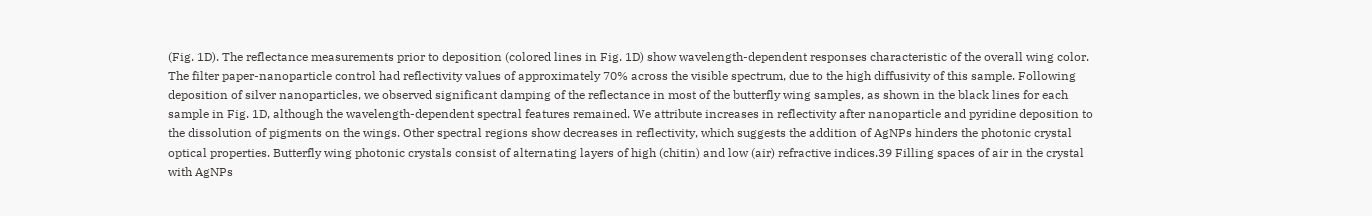(Fig. 1D). The reflectance measurements prior to deposition (colored lines in Fig. 1D) show wavelength-dependent responses characteristic of the overall wing color. The filter paper-nanoparticle control had reflectivity values of approximately 70% across the visible spectrum, due to the high diffusivity of this sample. Following deposition of silver nanoparticles, we observed significant damping of the reflectance in most of the butterfly wing samples, as shown in the black lines for each sample in Fig. 1D, although the wavelength-dependent spectral features remained. We attribute increases in reflectivity after nanoparticle and pyridine deposition to the dissolution of pigments on the wings. Other spectral regions show decreases in reflectivity, which suggests the addition of AgNPs hinders the photonic crystal optical properties. Butterfly wing photonic crystals consist of alternating layers of high (chitin) and low (air) refractive indices.39 Filling spaces of air in the crystal with AgNPs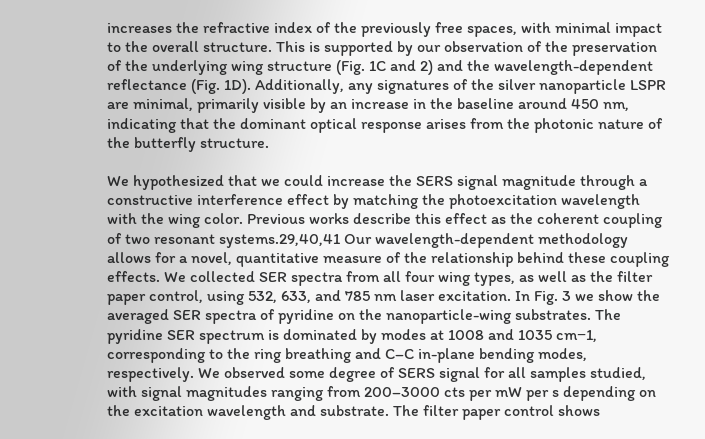increases the refractive index of the previously free spaces, with minimal impact to the overall structure. This is supported by our observation of the preservation of the underlying wing structure (Fig. 1C and 2) and the wavelength-dependent reflectance (Fig. 1D). Additionally, any signatures of the silver nanoparticle LSPR are minimal, primarily visible by an increase in the baseline around 450 nm, indicating that the dominant optical response arises from the photonic nature of the butterfly structure.

We hypothesized that we could increase the SERS signal magnitude through a constructive interference effect by matching the photoexcitation wavelength with the wing color. Previous works describe this effect as the coherent coupling of two resonant systems.29,40,41 Our wavelength-dependent methodology allows for a novel, quantitative measure of the relationship behind these coupling effects. We collected SER spectra from all four wing types, as well as the filter paper control, using 532, 633, and 785 nm laser excitation. In Fig. 3 we show the averaged SER spectra of pyridine on the nanoparticle-wing substrates. The pyridine SER spectrum is dominated by modes at 1008 and 1035 cm−1, corresponding to the ring breathing and C–C in-plane bending modes, respectively. We observed some degree of SERS signal for all samples studied, with signal magnitudes ranging from 200–3000 cts per mW per s depending on the excitation wavelength and substrate. The filter paper control shows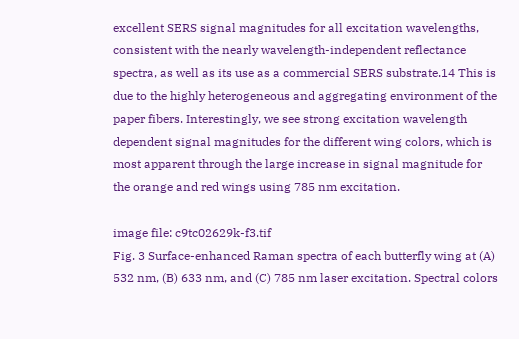excellent SERS signal magnitudes for all excitation wavelengths, consistent with the nearly wavelength-independent reflectance spectra, as well as its use as a commercial SERS substrate.14 This is due to the highly heterogeneous and aggregating environment of the paper fibers. Interestingly, we see strong excitation wavelength dependent signal magnitudes for the different wing colors, which is most apparent through the large increase in signal magnitude for the orange and red wings using 785 nm excitation.

image file: c9tc02629k-f3.tif
Fig. 3 Surface-enhanced Raman spectra of each butterfly wing at (A) 532 nm, (B) 633 nm, and (C) 785 nm laser excitation. Spectral colors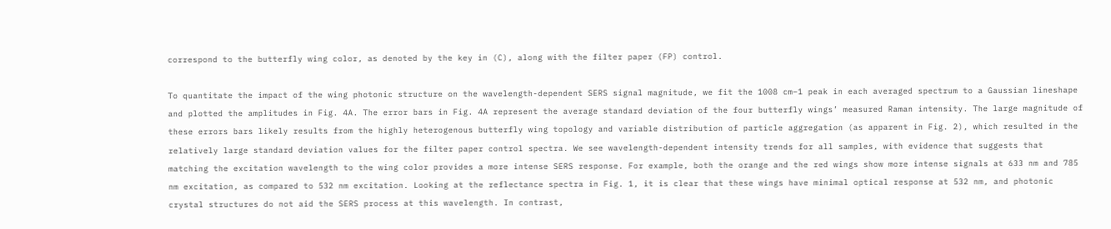correspond to the butterfly wing color, as denoted by the key in (C), along with the filter paper (FP) control.

To quantitate the impact of the wing photonic structure on the wavelength-dependent SERS signal magnitude, we fit the 1008 cm−1 peak in each averaged spectrum to a Gaussian lineshape and plotted the amplitudes in Fig. 4A. The error bars in Fig. 4A represent the average standard deviation of the four butterfly wings’ measured Raman intensity. The large magnitude of these errors bars likely results from the highly heterogenous butterfly wing topology and variable distribution of particle aggregation (as apparent in Fig. 2), which resulted in the relatively large standard deviation values for the filter paper control spectra. We see wavelength-dependent intensity trends for all samples, with evidence that suggests that matching the excitation wavelength to the wing color provides a more intense SERS response. For example, both the orange and the red wings show more intense signals at 633 nm and 785 nm excitation, as compared to 532 nm excitation. Looking at the reflectance spectra in Fig. 1, it is clear that these wings have minimal optical response at 532 nm, and photonic crystal structures do not aid the SERS process at this wavelength. In contrast,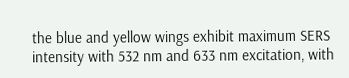the blue and yellow wings exhibit maximum SERS intensity with 532 nm and 633 nm excitation, with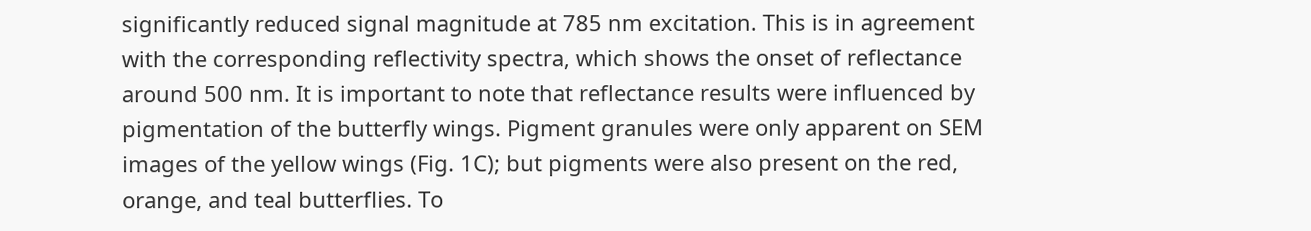significantly reduced signal magnitude at 785 nm excitation. This is in agreement with the corresponding reflectivity spectra, which shows the onset of reflectance around 500 nm. It is important to note that reflectance results were influenced by pigmentation of the butterfly wings. Pigment granules were only apparent on SEM images of the yellow wings (Fig. 1C); but pigments were also present on the red, orange, and teal butterflies. To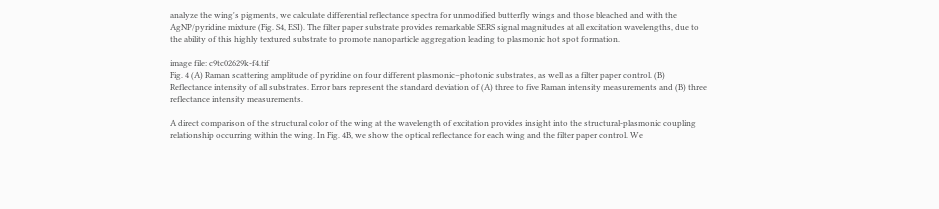analyze the wing's pigments, we calculate differential reflectance spectra for unmodified butterfly wings and those bleached and with the AgNP/pyridine mixture (Fig. S4, ESI). The filter paper substrate provides remarkable SERS signal magnitudes at all excitation wavelengths, due to the ability of this highly textured substrate to promote nanoparticle aggregation leading to plasmonic hot spot formation.

image file: c9tc02629k-f4.tif
Fig. 4 (A) Raman scattering amplitude of pyridine on four different plasmonic–photonic substrates, as well as a filter paper control. (B) Reflectance intensity of all substrates. Error bars represent the standard deviation of (A) three to five Raman intensity measurements and (B) three reflectance intensity measurements.

A direct comparison of the structural color of the wing at the wavelength of excitation provides insight into the structural-plasmonic coupling relationship occurring within the wing. In Fig. 4B, we show the optical reflectance for each wing and the filter paper control. We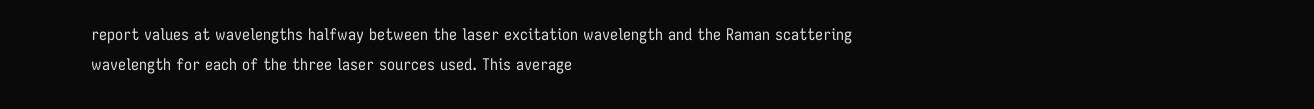report values at wavelengths halfway between the laser excitation wavelength and the Raman scattering wavelength for each of the three laser sources used. This average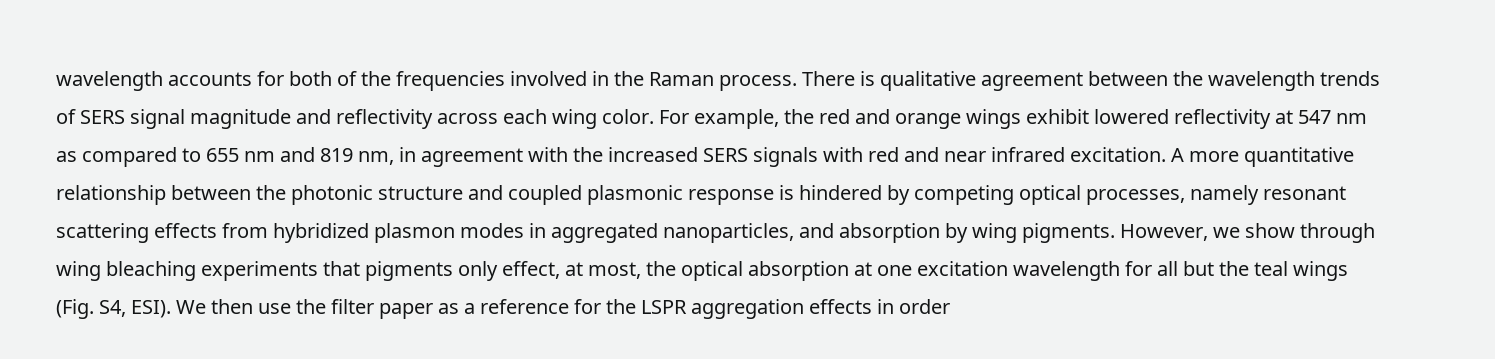wavelength accounts for both of the frequencies involved in the Raman process. There is qualitative agreement between the wavelength trends of SERS signal magnitude and reflectivity across each wing color. For example, the red and orange wings exhibit lowered reflectivity at 547 nm as compared to 655 nm and 819 nm, in agreement with the increased SERS signals with red and near infrared excitation. A more quantitative relationship between the photonic structure and coupled plasmonic response is hindered by competing optical processes, namely resonant scattering effects from hybridized plasmon modes in aggregated nanoparticles, and absorption by wing pigments. However, we show through wing bleaching experiments that pigments only effect, at most, the optical absorption at one excitation wavelength for all but the teal wings (Fig. S4, ESI). We then use the filter paper as a reference for the LSPR aggregation effects in order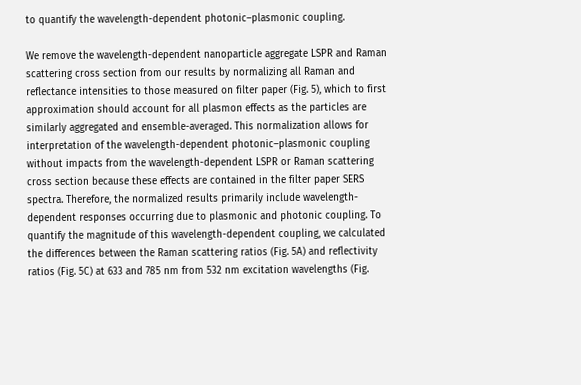to quantify the wavelength-dependent photonic–plasmonic coupling.

We remove the wavelength-dependent nanoparticle aggregate LSPR and Raman scattering cross section from our results by normalizing all Raman and reflectance intensities to those measured on filter paper (Fig. 5), which to first approximation should account for all plasmon effects as the particles are similarly aggregated and ensemble-averaged. This normalization allows for interpretation of the wavelength-dependent photonic–plasmonic coupling without impacts from the wavelength-dependent LSPR or Raman scattering cross section because these effects are contained in the filter paper SERS spectra. Therefore, the normalized results primarily include wavelength-dependent responses occurring due to plasmonic and photonic coupling. To quantify the magnitude of this wavelength-dependent coupling, we calculated the differences between the Raman scattering ratios (Fig. 5A) and reflectivity ratios (Fig. 5C) at 633 and 785 nm from 532 nm excitation wavelengths (Fig.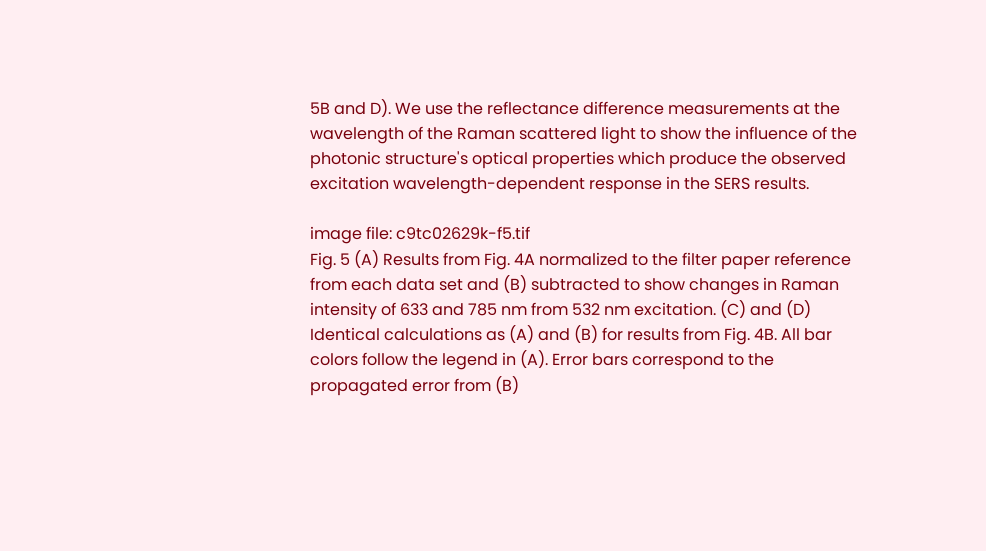5B and D). We use the reflectance difference measurements at the wavelength of the Raman scattered light to show the influence of the photonic structure's optical properties which produce the observed excitation wavelength-dependent response in the SERS results.

image file: c9tc02629k-f5.tif
Fig. 5 (A) Results from Fig. 4A normalized to the filter paper reference from each data set and (B) subtracted to show changes in Raman intensity of 633 and 785 nm from 532 nm excitation. (C) and (D) Identical calculations as (A) and (B) for results from Fig. 4B. All bar colors follow the legend in (A). Error bars correspond to the propagated error from (B)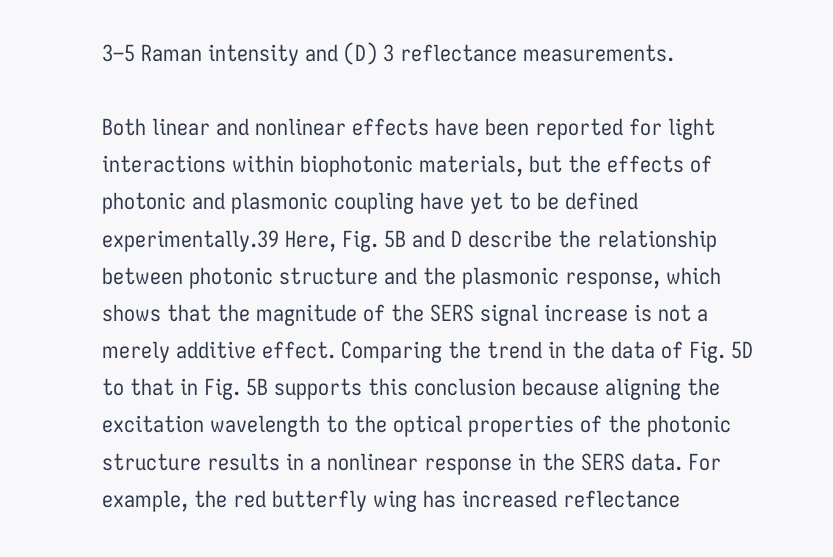3–5 Raman intensity and (D) 3 reflectance measurements.

Both linear and nonlinear effects have been reported for light interactions within biophotonic materials, but the effects of photonic and plasmonic coupling have yet to be defined experimentally.39 Here, Fig. 5B and D describe the relationship between photonic structure and the plasmonic response, which shows that the magnitude of the SERS signal increase is not a merely additive effect. Comparing the trend in the data of Fig. 5D to that in Fig. 5B supports this conclusion because aligning the excitation wavelength to the optical properties of the photonic structure results in a nonlinear response in the SERS data. For example, the red butterfly wing has increased reflectance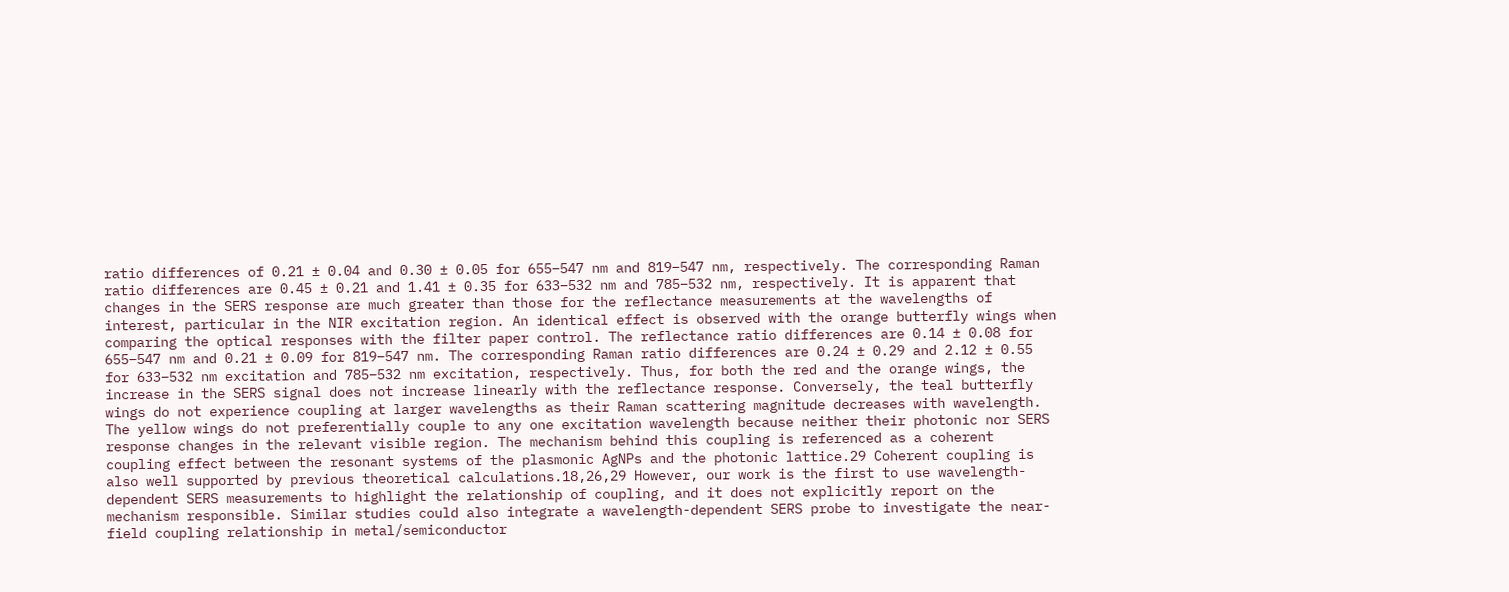ratio differences of 0.21 ± 0.04 and 0.30 ± 0.05 for 655–547 nm and 819–547 nm, respectively. The corresponding Raman ratio differences are 0.45 ± 0.21 and 1.41 ± 0.35 for 633–532 nm and 785–532 nm, respectively. It is apparent that changes in the SERS response are much greater than those for the reflectance measurements at the wavelengths of interest, particular in the NIR excitation region. An identical effect is observed with the orange butterfly wings when comparing the optical responses with the filter paper control. The reflectance ratio differences are 0.14 ± 0.08 for 655–547 nm and 0.21 ± 0.09 for 819–547 nm. The corresponding Raman ratio differences are 0.24 ± 0.29 and 2.12 ± 0.55 for 633–532 nm excitation and 785–532 nm excitation, respectively. Thus, for both the red and the orange wings, the increase in the SERS signal does not increase linearly with the reflectance response. Conversely, the teal butterfly wings do not experience coupling at larger wavelengths as their Raman scattering magnitude decreases with wavelength. The yellow wings do not preferentially couple to any one excitation wavelength because neither their photonic nor SERS response changes in the relevant visible region. The mechanism behind this coupling is referenced as a coherent coupling effect between the resonant systems of the plasmonic AgNPs and the photonic lattice.29 Coherent coupling is also well supported by previous theoretical calculations.18,26,29 However, our work is the first to use wavelength-dependent SERS measurements to highlight the relationship of coupling, and it does not explicitly report on the mechanism responsible. Similar studies could also integrate a wavelength-dependent SERS probe to investigate the near-field coupling relationship in metal/semiconductor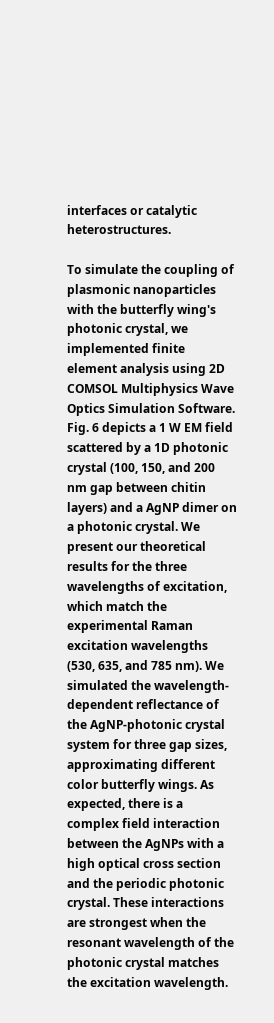interfaces or catalytic heterostructures.

To simulate the coupling of plasmonic nanoparticles with the butterfly wing's photonic crystal, we implemented finite element analysis using 2D COMSOL Multiphysics Wave Optics Simulation Software. Fig. 6 depicts a 1 W EM field scattered by a 1D photonic crystal (100, 150, and 200 nm gap between chitin layers) and a AgNP dimer on a photonic crystal. We present our theoretical results for the three wavelengths of excitation, which match the experimental Raman excitation wavelengths (530, 635, and 785 nm). We simulated the wavelength-dependent reflectance of the AgNP-photonic crystal system for three gap sizes, approximating different color butterfly wings. As expected, there is a complex field interaction between the AgNPs with a high optical cross section and the periodic photonic crystal. These interactions are strongest when the resonant wavelength of the photonic crystal matches the excitation wavelength.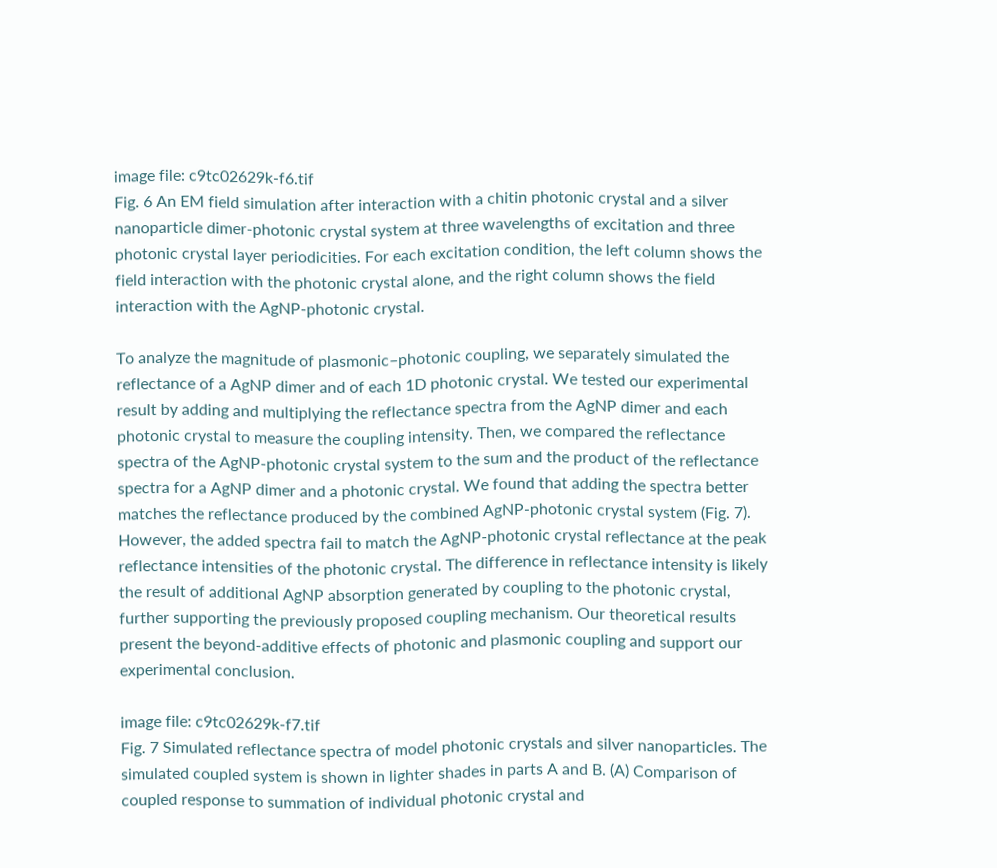image file: c9tc02629k-f6.tif
Fig. 6 An EM field simulation after interaction with a chitin photonic crystal and a silver nanoparticle dimer-photonic crystal system at three wavelengths of excitation and three photonic crystal layer periodicities. For each excitation condition, the left column shows the field interaction with the photonic crystal alone, and the right column shows the field interaction with the AgNP-photonic crystal.

To analyze the magnitude of plasmonic–photonic coupling, we separately simulated the reflectance of a AgNP dimer and of each 1D photonic crystal. We tested our experimental result by adding and multiplying the reflectance spectra from the AgNP dimer and each photonic crystal to measure the coupling intensity. Then, we compared the reflectance spectra of the AgNP-photonic crystal system to the sum and the product of the reflectance spectra for a AgNP dimer and a photonic crystal. We found that adding the spectra better matches the reflectance produced by the combined AgNP-photonic crystal system (Fig. 7). However, the added spectra fail to match the AgNP-photonic crystal reflectance at the peak reflectance intensities of the photonic crystal. The difference in reflectance intensity is likely the result of additional AgNP absorption generated by coupling to the photonic crystal, further supporting the previously proposed coupling mechanism. Our theoretical results present the beyond-additive effects of photonic and plasmonic coupling and support our experimental conclusion.

image file: c9tc02629k-f7.tif
Fig. 7 Simulated reflectance spectra of model photonic crystals and silver nanoparticles. The simulated coupled system is shown in lighter shades in parts A and B. (A) Comparison of coupled response to summation of individual photonic crystal and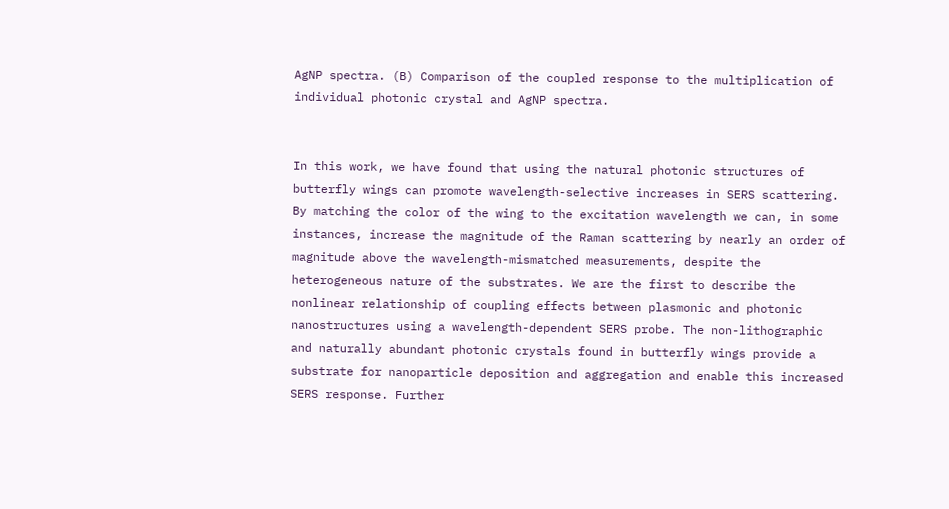AgNP spectra. (B) Comparison of the coupled response to the multiplication of individual photonic crystal and AgNP spectra.


In this work, we have found that using the natural photonic structures of butterfly wings can promote wavelength-selective increases in SERS scattering. By matching the color of the wing to the excitation wavelength we can, in some instances, increase the magnitude of the Raman scattering by nearly an order of magnitude above the wavelength-mismatched measurements, despite the heterogeneous nature of the substrates. We are the first to describe the nonlinear relationship of coupling effects between plasmonic and photonic nanostructures using a wavelength-dependent SERS probe. The non-lithographic and naturally abundant photonic crystals found in butterfly wings provide a substrate for nanoparticle deposition and aggregation and enable this increased SERS response. Further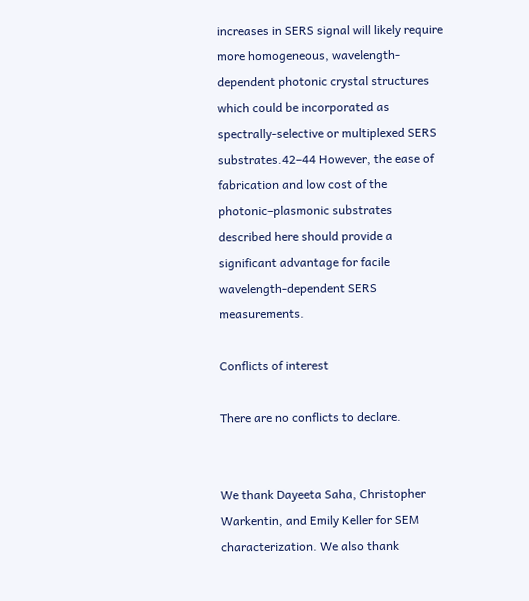increases in SERS signal will likely require more homogeneous, wavelength-dependent photonic crystal structures which could be incorporated as spectrally-selective or multiplexed SERS substrates.42–44 However, the ease of fabrication and low cost of the photonic–plasmonic substrates described here should provide a significant advantage for facile wavelength-dependent SERS measurements.

Conflicts of interest

There are no conflicts to declare.


We thank Dayeeta Saha, Christopher Warkentin, and Emily Keller for SEM characterization. We also thank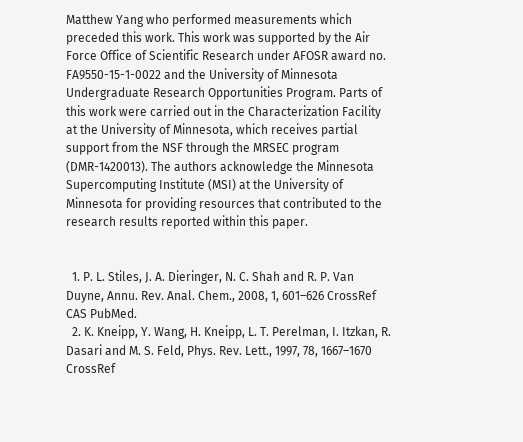Matthew Yang who performed measurements which preceded this work. This work was supported by the Air Force Office of Scientific Research under AFOSR award no. FA9550-15-1-0022 and the University of Minnesota Undergraduate Research Opportunities Program. Parts of this work were carried out in the Characterization Facility at the University of Minnesota, which receives partial support from the NSF through the MRSEC program (DMR-1420013). The authors acknowledge the Minnesota Supercomputing Institute (MSI) at the University of Minnesota for providing resources that contributed to the research results reported within this paper.


  1. P. L. Stiles, J. A. Dieringer, N. C. Shah and R. P. Van Duyne, Annu. Rev. Anal. Chem., 2008, 1, 601–626 CrossRef CAS PubMed.
  2. K. Kneipp, Y. Wang, H. Kneipp, L. T. Perelman, I. Itzkan, R. Dasari and M. S. Feld, Phys. Rev. Lett., 1997, 78, 1667–1670 CrossRef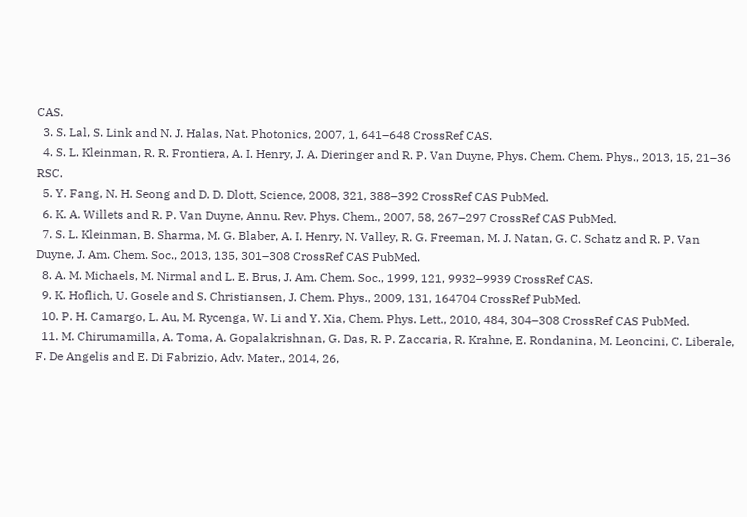CAS.
  3. S. Lal, S. Link and N. J. Halas, Nat. Photonics, 2007, 1, 641–648 CrossRef CAS.
  4. S. L. Kleinman, R. R. Frontiera, A. I. Henry, J. A. Dieringer and R. P. Van Duyne, Phys. Chem. Chem. Phys., 2013, 15, 21–36 RSC.
  5. Y. Fang, N. H. Seong and D. D. Dlott, Science, 2008, 321, 388–392 CrossRef CAS PubMed.
  6. K. A. Willets and R. P. Van Duyne, Annu. Rev. Phys. Chem., 2007, 58, 267–297 CrossRef CAS PubMed.
  7. S. L. Kleinman, B. Sharma, M. G. Blaber, A. I. Henry, N. Valley, R. G. Freeman, M. J. Natan, G. C. Schatz and R. P. Van Duyne, J. Am. Chem. Soc., 2013, 135, 301–308 CrossRef CAS PubMed.
  8. A. M. Michaels, M. Nirmal and L. E. Brus, J. Am. Chem. Soc., 1999, 121, 9932–9939 CrossRef CAS.
  9. K. Hoflich, U. Gosele and S. Christiansen, J. Chem. Phys., 2009, 131, 164704 CrossRef PubMed.
  10. P. H. Camargo, L. Au, M. Rycenga, W. Li and Y. Xia, Chem. Phys. Lett., 2010, 484, 304–308 CrossRef CAS PubMed.
  11. M. Chirumamilla, A. Toma, A. Gopalakrishnan, G. Das, R. P. Zaccaria, R. Krahne, E. Rondanina, M. Leoncini, C. Liberale, F. De Angelis and E. Di Fabrizio, Adv. Mater., 2014, 26,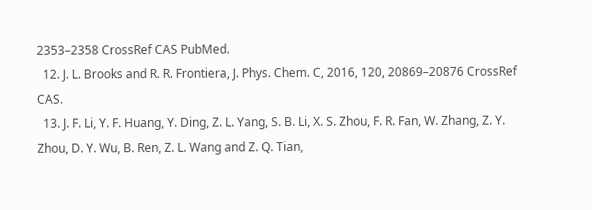2353–2358 CrossRef CAS PubMed.
  12. J. L. Brooks and R. R. Frontiera, J. Phys. Chem. C, 2016, 120, 20869–20876 CrossRef CAS.
  13. J. F. Li, Y. F. Huang, Y. Ding, Z. L. Yang, S. B. Li, X. S. Zhou, F. R. Fan, W. Zhang, Z. Y. Zhou, D. Y. Wu, B. Ren, Z. L. Wang and Z. Q. Tian,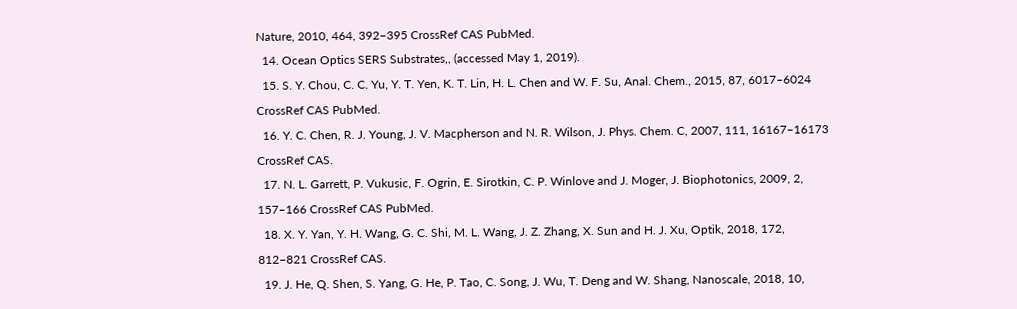Nature, 2010, 464, 392–395 CrossRef CAS PubMed.
  14. Ocean Optics SERS Substrates,, (accessed May 1, 2019).
  15. S. Y. Chou, C. C. Yu, Y. T. Yen, K. T. Lin, H. L. Chen and W. F. Su, Anal. Chem., 2015, 87, 6017–6024 CrossRef CAS PubMed.
  16. Y. C. Chen, R. J. Young, J. V. Macpherson and N. R. Wilson, J. Phys. Chem. C, 2007, 111, 16167–16173 CrossRef CAS.
  17. N. L. Garrett, P. Vukusic, F. Ogrin, E. Sirotkin, C. P. Winlove and J. Moger, J. Biophotonics, 2009, 2, 157–166 CrossRef CAS PubMed.
  18. X. Y. Yan, Y. H. Wang, G. C. Shi, M. L. Wang, J. Z. Zhang, X. Sun and H. J. Xu, Optik, 2018, 172, 812–821 CrossRef CAS.
  19. J. He, Q. Shen, S. Yang, G. He, P. Tao, C. Song, J. Wu, T. Deng and W. Shang, Nanoscale, 2018, 10,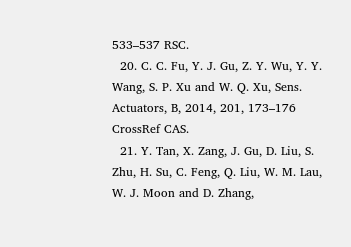533–537 RSC.
  20. C. C. Fu, Y. J. Gu, Z. Y. Wu, Y. Y. Wang, S. P. Xu and W. Q. Xu, Sens. Actuators, B, 2014, 201, 173–176 CrossRef CAS.
  21. Y. Tan, X. Zang, J. Gu, D. Liu, S. Zhu, H. Su, C. Feng, Q. Liu, W. M. Lau, W. J. Moon and D. Zhang,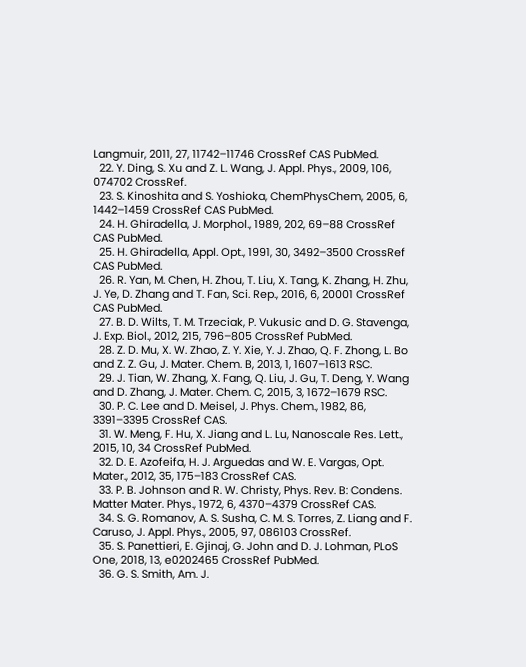Langmuir, 2011, 27, 11742–11746 CrossRef CAS PubMed.
  22. Y. Ding, S. Xu and Z. L. Wang, J. Appl. Phys., 2009, 106, 074702 CrossRef.
  23. S. Kinoshita and S. Yoshioka, ChemPhysChem, 2005, 6, 1442–1459 CrossRef CAS PubMed.
  24. H. Ghiradella, J. Morphol., 1989, 202, 69–88 CrossRef CAS PubMed.
  25. H. Ghiradella, Appl. Opt., 1991, 30, 3492–3500 CrossRef CAS PubMed.
  26. R. Yan, M. Chen, H. Zhou, T. Liu, X. Tang, K. Zhang, H. Zhu, J. Ye, D. Zhang and T. Fan, Sci. Rep., 2016, 6, 20001 CrossRef CAS PubMed.
  27. B. D. Wilts, T. M. Trzeciak, P. Vukusic and D. G. Stavenga, J. Exp. Biol., 2012, 215, 796–805 CrossRef PubMed.
  28. Z. D. Mu, X. W. Zhao, Z. Y. Xie, Y. J. Zhao, Q. F. Zhong, L. Bo and Z. Z. Gu, J. Mater. Chem. B, 2013, 1, 1607–1613 RSC.
  29. J. Tian, W. Zhang, X. Fang, Q. Liu, J. Gu, T. Deng, Y. Wang and D. Zhang, J. Mater. Chem. C, 2015, 3, 1672–1679 RSC.
  30. P. C. Lee and D. Meisel, J. Phys. Chem., 1982, 86, 3391–3395 CrossRef CAS.
  31. W. Meng, F. Hu, X. Jiang and L. Lu, Nanoscale Res. Lett., 2015, 10, 34 CrossRef PubMed.
  32. D. E. Azofeifa, H. J. Arguedas and W. E. Vargas, Opt. Mater., 2012, 35, 175–183 CrossRef CAS.
  33. P. B. Johnson and R. W. Christy, Phys. Rev. B: Condens. Matter Mater. Phys., 1972, 6, 4370–4379 CrossRef CAS.
  34. S. G. Romanov, A. S. Susha, C. M. S. Torres, Z. Liang and F. Caruso, J. Appl. Phys., 2005, 97, 086103 CrossRef.
  35. S. Panettieri, E. Gjinaj, G. John and D. J. Lohman, PLoS One, 2018, 13, e0202465 CrossRef PubMed.
  36. G. S. Smith, Am. J.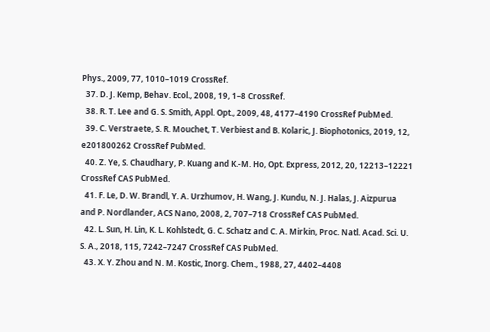Phys., 2009, 77, 1010–1019 CrossRef.
  37. D. J. Kemp, Behav. Ecol., 2008, 19, 1–8 CrossRef.
  38. R. T. Lee and G. S. Smith, Appl. Opt., 2009, 48, 4177–4190 CrossRef PubMed.
  39. C. Verstraete, S. R. Mouchet, T. Verbiest and B. Kolaric, J. Biophotonics, 2019, 12, e201800262 CrossRef PubMed.
  40. Z. Ye, S. Chaudhary, P. Kuang and K.-M. Ho, Opt. Express, 2012, 20, 12213–12221 CrossRef CAS PubMed.
  41. F. Le, D. W. Brandl, Y. A. Urzhumov, H. Wang, J. Kundu, N. J. Halas, J. Aizpurua and P. Nordlander, ACS Nano, 2008, 2, 707–718 CrossRef CAS PubMed.
  42. L. Sun, H. Lin, K. L. Kohlstedt, G. C. Schatz and C. A. Mirkin, Proc. Natl. Acad. Sci. U. S. A., 2018, 115, 7242–7247 CrossRef CAS PubMed.
  43. X. Y. Zhou and N. M. Kostic, Inorg. Chem., 1988, 27, 4402–4408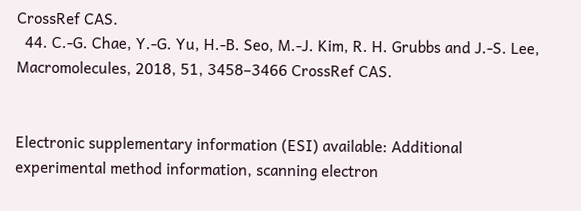CrossRef CAS.
  44. C.-G. Chae, Y.-G. Yu, H.-B. Seo, M.-J. Kim, R. H. Grubbs and J.-S. Lee, Macromolecules, 2018, 51, 3458–3466 CrossRef CAS.


Electronic supplementary information (ESI) available: Additional experimental method information, scanning electron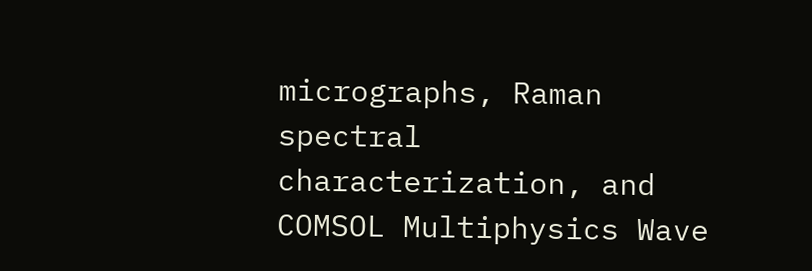micrographs, Raman spectral characterization, and COMSOL Multiphysics Wave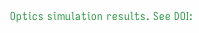Optics simulation results. See DOI: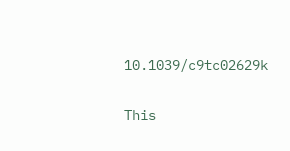10.1039/c9tc02629k

This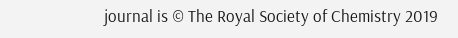journal is © The Royal Society of Chemistry 2019